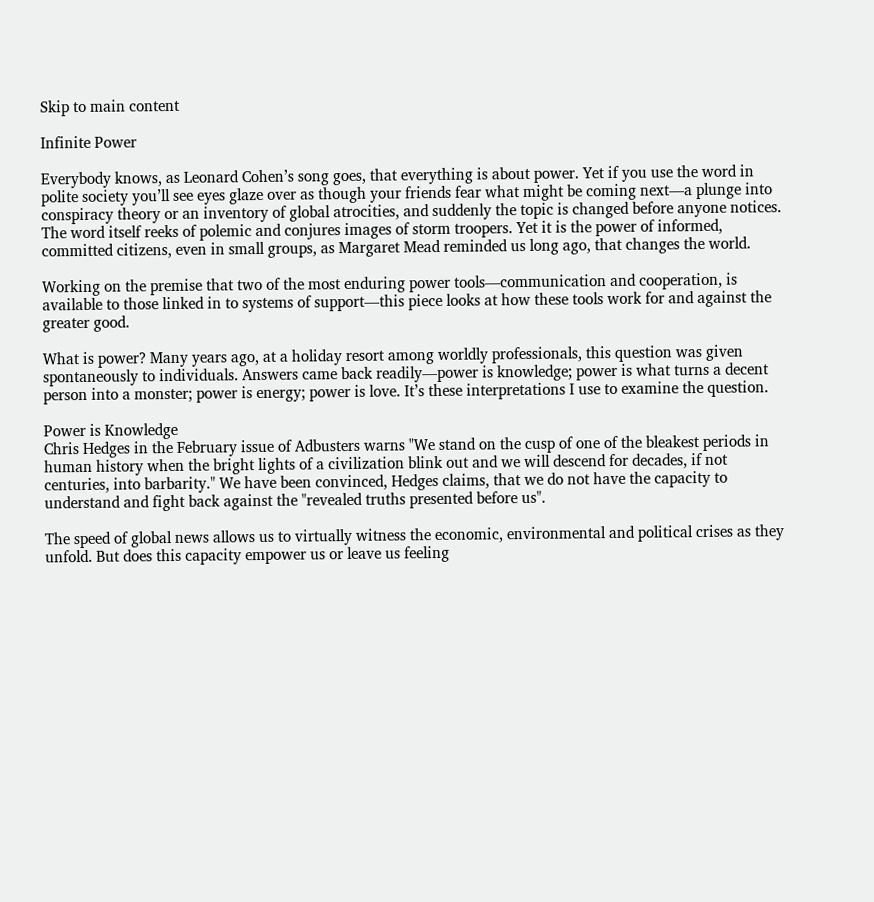Skip to main content

Infinite Power

Everybody knows, as Leonard Cohen’s song goes, that everything is about power. Yet if you use the word in polite society you’ll see eyes glaze over as though your friends fear what might be coming next—a plunge into conspiracy theory or an inventory of global atrocities, and suddenly the topic is changed before anyone notices. The word itself reeks of polemic and conjures images of storm troopers. Yet it is the power of informed, committed citizens, even in small groups, as Margaret Mead reminded us long ago, that changes the world.

Working on the premise that two of the most enduring power tools—communication and cooperation, is available to those linked in to systems of support—this piece looks at how these tools work for and against the greater good.

What is power? Many years ago, at a holiday resort among worldly professionals, this question was given spontaneously to individuals. Answers came back readily—power is knowledge; power is what turns a decent person into a monster; power is energy; power is love. It’s these interpretations I use to examine the question.

Power is Knowledge
Chris Hedges in the February issue of Adbusters warns "We stand on the cusp of one of the bleakest periods in human history when the bright lights of a civilization blink out and we will descend for decades, if not centuries, into barbarity." We have been convinced, Hedges claims, that we do not have the capacity to understand and fight back against the "revealed truths presented before us".

The speed of global news allows us to virtually witness the economic, environmental and political crises as they unfold. But does this capacity empower us or leave us feeling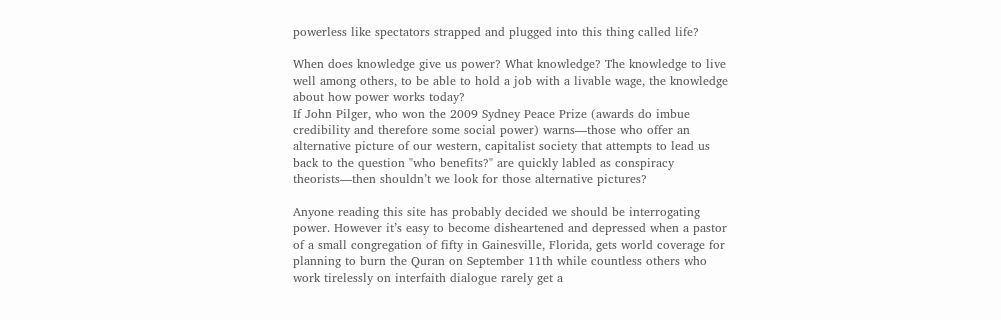powerless like spectators strapped and plugged into this thing called life?

When does knowledge give us power? What knowledge? The knowledge to live well among others, to be able to hold a job with a livable wage, the knowledge about how power works today?
If John Pilger, who won the 2009 Sydney Peace Prize (awards do imbue credibility and therefore some social power) warns—those who offer an alternative picture of our western, capitalist society that attempts to lead us back to the question "who benefits?" are quickly labled as conspiracy theorists—then shouldn’t we look for those alternative pictures?

Anyone reading this site has probably decided we should be interrogating power. However it’s easy to become disheartened and depressed when a pastor of a small congregation of fifty in Gainesville, Florida, gets world coverage for planning to burn the Quran on September 11th while countless others who work tirelessly on interfaith dialogue rarely get a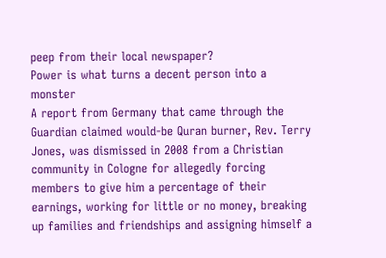peep from their local newspaper?
Power is what turns a decent person into a monster
A report from Germany that came through the Guardian claimed would-be Quran burner, Rev. Terry Jones, was dismissed in 2008 from a Christian community in Cologne for allegedly forcing members to give him a percentage of their earnings, working for little or no money, breaking up families and friendships and assigning himself a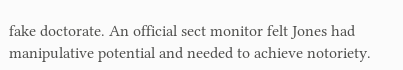fake doctorate. An official sect monitor felt Jones had manipulative potential and needed to achieve notoriety.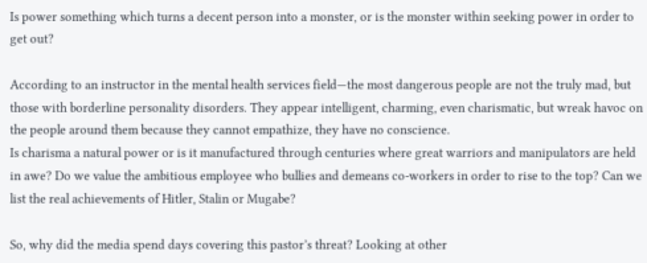Is power something which turns a decent person into a monster, or is the monster within seeking power in order to get out?

According to an instructor in the mental health services field—the most dangerous people are not the truly mad, but those with borderline personality disorders. They appear intelligent, charming, even charismatic, but wreak havoc on the people around them because they cannot empathize, they have no conscience.
Is charisma a natural power or is it manufactured through centuries where great warriors and manipulators are held in awe? Do we value the ambitious employee who bullies and demeans co-workers in order to rise to the top? Can we list the real achievements of Hitler, Stalin or Mugabe?

So, why did the media spend days covering this pastor’s threat? Looking at other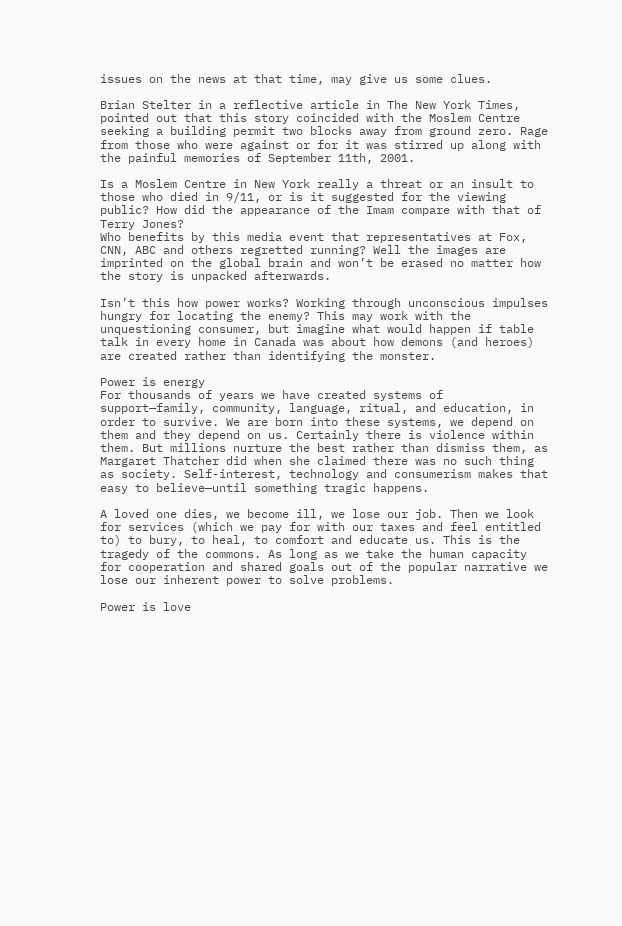issues on the news at that time, may give us some clues.

Brian Stelter in a reflective article in The New York Times, pointed out that this story coincided with the Moslem Centre seeking a building permit two blocks away from ground zero. Rage from those who were against or for it was stirred up along with the painful memories of September 11th, 2001.

Is a Moslem Centre in New York really a threat or an insult to those who died in 9/11, or is it suggested for the viewing public? How did the appearance of the Imam compare with that of Terry Jones?
Who benefits by this media event that representatives at Fox, CNN, ABC and others regretted running? Well the images are imprinted on the global brain and won’t be erased no matter how the story is unpacked afterwards.

Isn’t this how power works? Working through unconscious impulses hungry for locating the enemy? This may work with the unquestioning consumer, but imagine what would happen if table talk in every home in Canada was about how demons (and heroes) are created rather than identifying the monster.

Power is energy
For thousands of years we have created systems of support—family, community, language, ritual, and education, in order to survive. We are born into these systems, we depend on them and they depend on us. Certainly there is violence within them. But millions nurture the best rather than dismiss them, as Margaret Thatcher did when she claimed there was no such thing as society. Self-interest, technology and consumerism makes that easy to believe—until something tragic happens.

A loved one dies, we become ill, we lose our job. Then we look for services (which we pay for with our taxes and feel entitled to) to bury, to heal, to comfort and educate us. This is the tragedy of the commons. As long as we take the human capacity for cooperation and shared goals out of the popular narrative we lose our inherent power to solve problems.

Power is love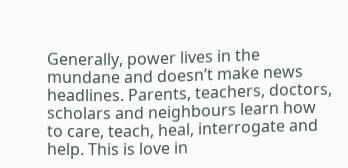Generally, power lives in the mundane and doesn’t make news headlines. Parents, teachers, doctors, scholars and neighbours learn how to care, teach, heal, interrogate and help. This is love in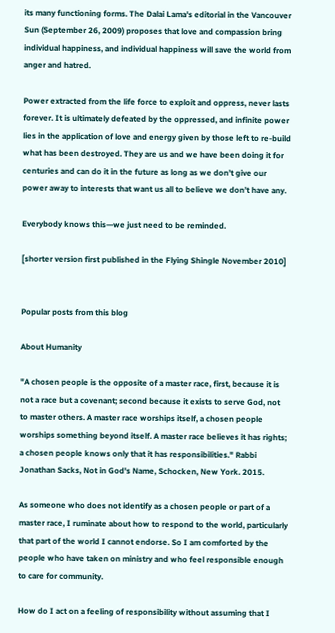its many functioning forms. The Dalai Lama's editorial in the Vancouver Sun (September 26, 2009) proposes that love and compassion bring individual happiness, and individual happiness will save the world from anger and hatred.

Power extracted from the life force to exploit and oppress, never lasts forever. It is ultimately defeated by the oppressed, and infinite power lies in the application of love and energy given by those left to re-build what has been destroyed. They are us and we have been doing it for centuries and can do it in the future as long as we don’t give our power away to interests that want us all to believe we don’t have any.

Everybody knows this—we just need to be reminded.

[shorter version first published in the Flying Shingle November 2010]


Popular posts from this blog

About Humanity

"A chosen people is the opposite of a master race, first, because it is not a race but a covenant; second because it exists to serve God, not to master others. A master race worships itself, a chosen people worships something beyond itself. A master race believes it has rights; a chosen people knows only that it has responsibilities." Rabbi Jonathan Sacks, Not in God's Name, Schocken, New York. 2015.

As someone who does not identify as a chosen people or part of a master race, I ruminate about how to respond to the world, particularly that part of the world I cannot endorse. So I am comforted by the people who have taken on ministry and who feel responsible enough to care for community.

How do I act on a feeling of responsibility without assuming that I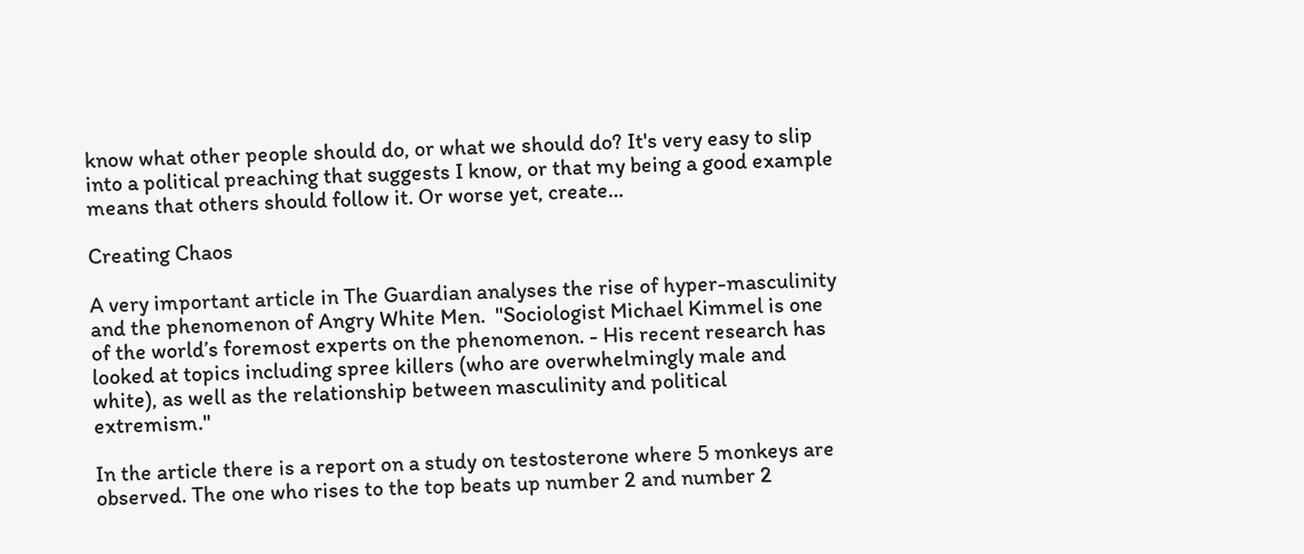know what other people should do, or what we should do? It's very easy to slip into a political preaching that suggests I know, or that my being a good example means that others should follow it. Or worse yet, create…

Creating Chaos

A very important article in The Guardian analyses the rise of hyper-masculinity and the phenomenon of Angry White Men.  "Sociologist Michael Kimmel is one of the world’s foremost experts on the phenomenon. - His recent research has looked at topics including spree killers (who are overwhelmingly male and white), as well as the relationship between masculinity and political extremism."

In the article there is a report on a study on testosterone where 5 monkeys are observed. The one who rises to the top beats up number 2 and number 2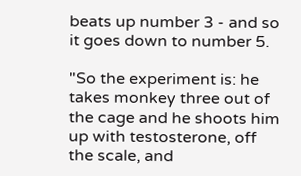beats up number 3 - and so it goes down to number 5.

"So the experiment is: he takes monkey three out of the cage and he shoots him up with testosterone, off the scale, and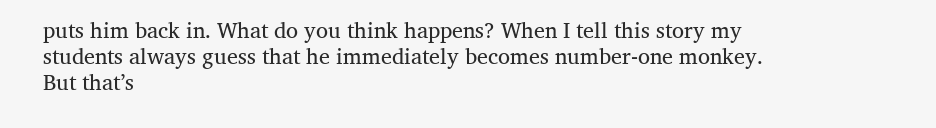puts him back in. What do you think happens? When I tell this story my students always guess that he immediately becomes number-one monkey. But that’s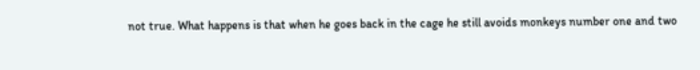not true. What happens is that when he goes back in the cage he still avoids monkeys number one and two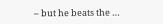– but he beats the …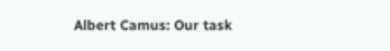Albert Camus: Our task